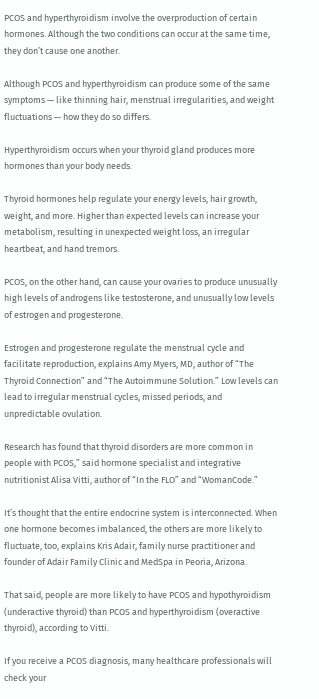PCOS and hyperthyroidism involve the overproduction of certain hormones. Although the two conditions can occur at the same time, they don’t cause one another.

Although PCOS and hyperthyroidism can produce some of the same symptoms — like thinning hair, menstrual irregularities, and weight fluctuations — how they do so differs.

Hyperthyroidism occurs when your thyroid gland produces more hormones than your body needs.

Thyroid hormones help regulate your energy levels, hair growth, weight, and more. Higher than expected levels can increase your metabolism, resulting in unexpected weight loss, an irregular heartbeat, and hand tremors.

PCOS, on the other hand, can cause your ovaries to produce unusually high levels of androgens like testosterone, and unusually low levels of estrogen and progesterone.

Estrogen and progesterone regulate the menstrual cycle and facilitate reproduction, explains Amy Myers, MD, author of “The Thyroid Connection” and “The Autoimmune Solution.” Low levels can lead to irregular menstrual cycles, missed periods, and unpredictable ovulation.

Research has found that thyroid disorders are more common in people with PCOS,” said hormone specialist and integrative nutritionist Alisa Vitti, author of “In the FLO” and “WomanCode.”

It’s thought that the entire endocrine system is interconnected. When one hormone becomes imbalanced, the others are more likely to fluctuate, too, explains Kris Adair, family nurse practitioner and founder of Adair Family Clinic and MedSpa in Peoria, Arizona.

That said, people are more likely to have PCOS and hypothyroidism (underactive thyroid) than PCOS and hyperthyroidism (overactive thyroid), according to Vitti.

If you receive a PCOS diagnosis, many healthcare professionals will check your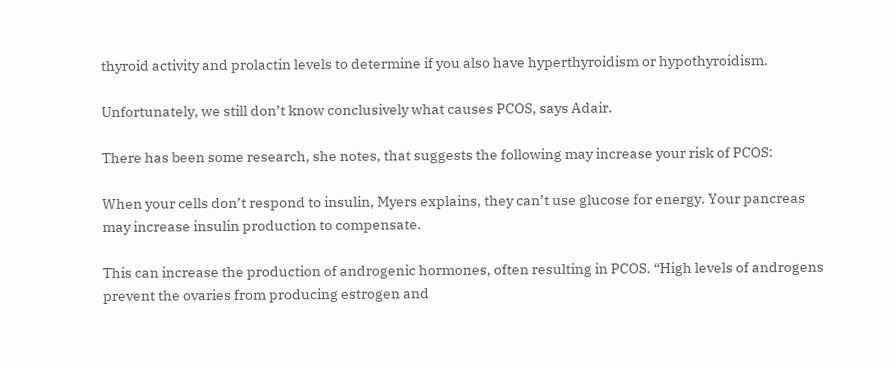thyroid activity and prolactin levels to determine if you also have hyperthyroidism or hypothyroidism.

Unfortunately, we still don’t know conclusively what causes PCOS, says Adair.

There has been some research, she notes, that suggests the following may increase your risk of PCOS:

When your cells don’t respond to insulin, Myers explains, they can’t use glucose for energy. Your pancreas may increase insulin production to compensate.

This can increase the production of androgenic hormones, often resulting in PCOS. “High levels of androgens prevent the ovaries from producing estrogen and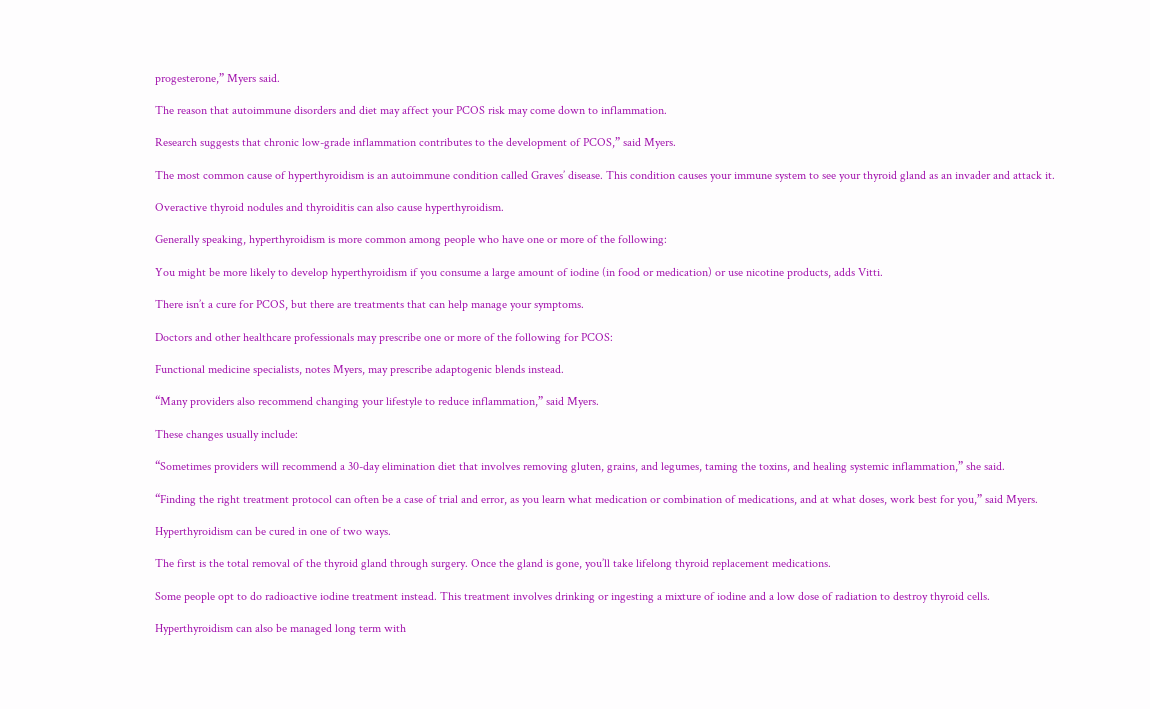progesterone,” Myers said.

The reason that autoimmune disorders and diet may affect your PCOS risk may come down to inflammation.

Research suggests that chronic low-grade inflammation contributes to the development of PCOS,” said Myers.

The most common cause of hyperthyroidism is an autoimmune condition called Graves’ disease. This condition causes your immune system to see your thyroid gland as an invader and attack it.

Overactive thyroid nodules and thyroiditis can also cause hyperthyroidism.

Generally speaking, hyperthyroidism is more common among people who have one or more of the following:

You might be more likely to develop hyperthyroidism if you consume a large amount of iodine (in food or medication) or use nicotine products, adds Vitti.

There isn’t a cure for PCOS, but there are treatments that can help manage your symptoms.

Doctors and other healthcare professionals may prescribe one or more of the following for PCOS:

Functional medicine specialists, notes Myers, may prescribe adaptogenic blends instead.

“Many providers also recommend changing your lifestyle to reduce inflammation,” said Myers.

These changes usually include:

“Sometimes providers will recommend a 30-day elimination diet that involves removing gluten, grains, and legumes, taming the toxins, and healing systemic inflammation,” she said.

“Finding the right treatment protocol can often be a case of trial and error, as you learn what medication or combination of medications, and at what doses, work best for you,” said Myers.

Hyperthyroidism can be cured in one of two ways.

The first is the total removal of the thyroid gland through surgery. Once the gland is gone, you’ll take lifelong thyroid replacement medications.

Some people opt to do radioactive iodine treatment instead. This treatment involves drinking or ingesting a mixture of iodine and a low dose of radiation to destroy thyroid cells.

Hyperthyroidism can also be managed long term with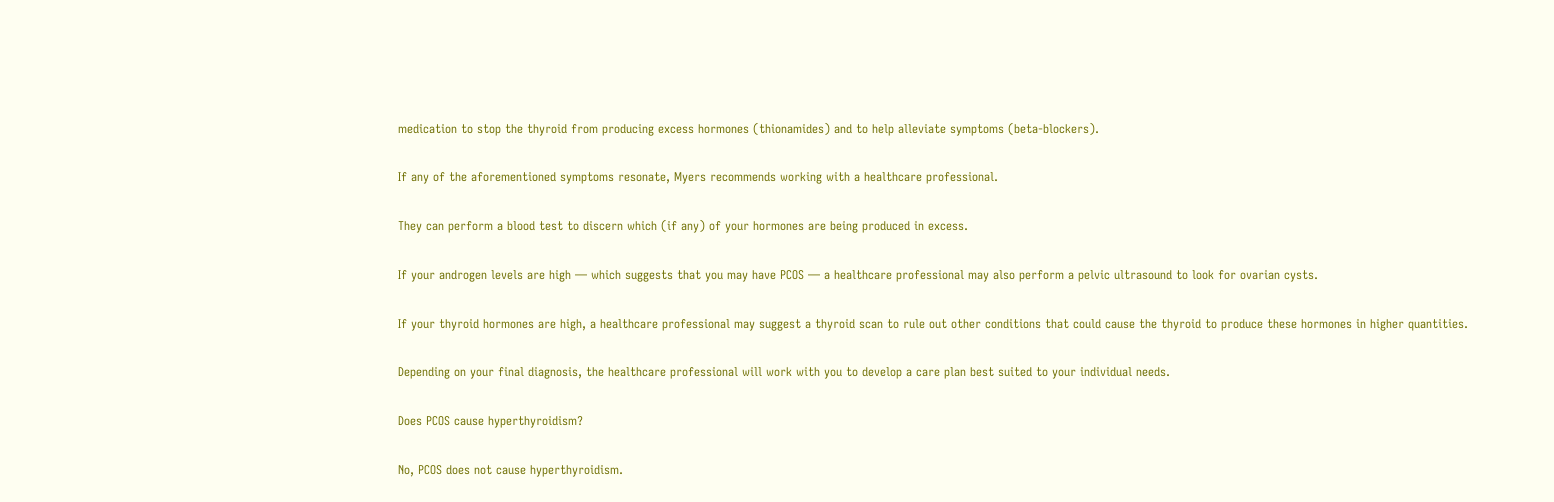medication to stop the thyroid from producing excess hormones (thionamides) and to help alleviate symptoms (beta-blockers).

If any of the aforementioned symptoms resonate, Myers recommends working with a healthcare professional.

They can perform a blood test to discern which (if any) of your hormones are being produced in excess.

If your androgen levels are high — which suggests that you may have PCOS — a healthcare professional may also perform a pelvic ultrasound to look for ovarian cysts.

If your thyroid hormones are high, a healthcare professional may suggest a thyroid scan to rule out other conditions that could cause the thyroid to produce these hormones in higher quantities.

Depending on your final diagnosis, the healthcare professional will work with you to develop a care plan best suited to your individual needs.

Does PCOS cause hyperthyroidism?

No, PCOS does not cause hyperthyroidism.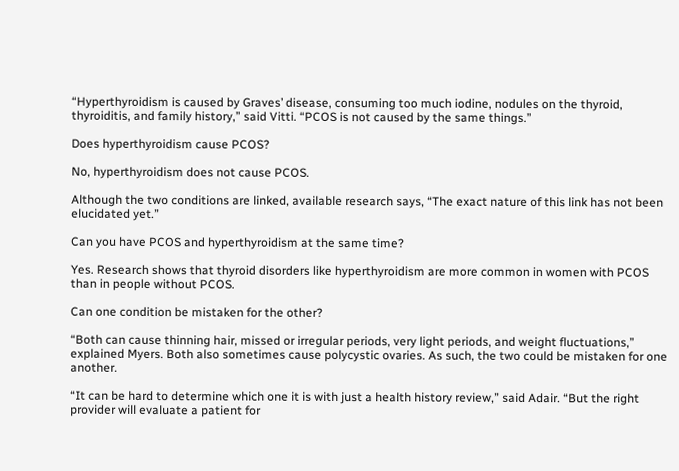“Hyperthyroidism is caused by Graves’ disease, consuming too much iodine, nodules on the thyroid, thyroiditis, and family history,” said Vitti. “PCOS is not caused by the same things.”

Does hyperthyroidism cause PCOS?

No, hyperthyroidism does not cause PCOS.

Although the two conditions are linked, available research says, “The exact nature of this link has not been elucidated yet.”

Can you have PCOS and hyperthyroidism at the same time?

Yes. Research shows that thyroid disorders like hyperthyroidism are more common in women with PCOS than in people without PCOS.

Can one condition be mistaken for the other?

“Both can cause thinning hair, missed or irregular periods, very light periods, and weight fluctuations,” explained Myers. Both also sometimes cause polycystic ovaries. As such, the two could be mistaken for one another.

“It can be hard to determine which one it is with just a health history review,” said Adair. “But the right provider will evaluate a patient for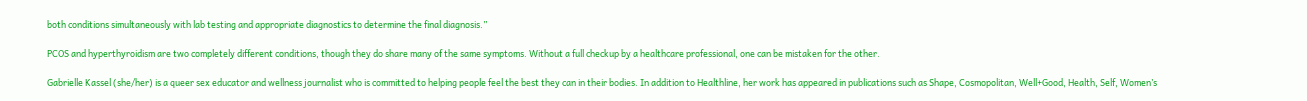both conditions simultaneously with lab testing and appropriate diagnostics to determine the final diagnosis.”

PCOS and hyperthyroidism are two completely different conditions, though they do share many of the same symptoms. Without a full checkup by a healthcare professional, one can be mistaken for the other.

Gabrielle Kassel (she/her) is a queer sex educator and wellness journalist who is committed to helping people feel the best they can in their bodies. In addition to Healthline, her work has appeared in publications such as Shape, Cosmopolitan, Well+Good, Health, Self, Women’s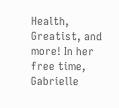Health, Greatist, and more! In her free time, Gabrielle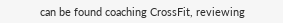can be found coaching CrossFit, reviewing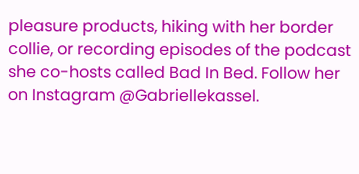pleasure products, hiking with her border collie, or recording episodes of the podcast she co-hosts called Bad In Bed. Follow her on Instagram @Gabriellekassel.